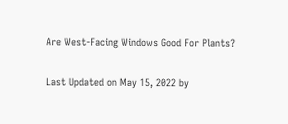Are West-Facing Windows Good For Plants?

Last Updated on May 15, 2022 by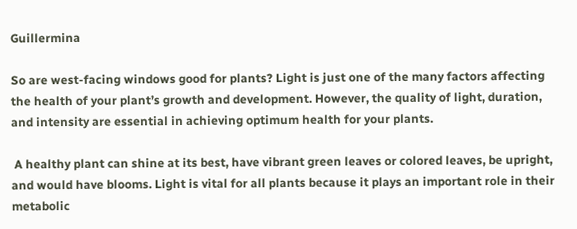Guillermina

So are west-facing windows good for plants? Light is just one of the many factors affecting the health of your plant’s growth and development. However, the quality of light, duration, and intensity are essential in achieving optimum health for your plants.

 A healthy plant can shine at its best, have vibrant green leaves or colored leaves, be upright, and would have blooms. Light is vital for all plants because it plays an important role in their metabolic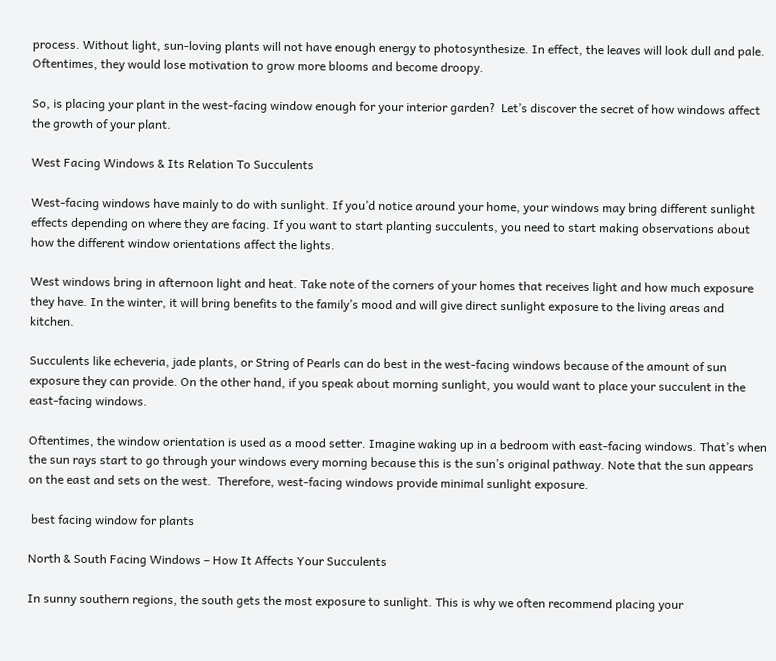process. Without light, sun-loving plants will not have enough energy to photosynthesize. In effect, the leaves will look dull and pale. Oftentimes, they would lose motivation to grow more blooms and become droopy.

So, is placing your plant in the west-facing window enough for your interior garden?  Let’s discover the secret of how windows affect the growth of your plant.

West Facing Windows & Its Relation To Succulents

West-facing windows have mainly to do with sunlight. If you’d notice around your home, your windows may bring different sunlight effects depending on where they are facing. If you want to start planting succulents, you need to start making observations about how the different window orientations affect the lights.

West windows bring in afternoon light and heat. Take note of the corners of your homes that receives light and how much exposure they have. In the winter, it will bring benefits to the family’s mood and will give direct sunlight exposure to the living areas and kitchen.

Succulents like echeveria, jade plants, or String of Pearls can do best in the west-facing windows because of the amount of sun exposure they can provide. On the other hand, if you speak about morning sunlight, you would want to place your succulent in the east-facing windows.

Oftentimes, the window orientation is used as a mood setter. Imagine waking up in a bedroom with east-facing windows. That’s when the sun rays start to go through your windows every morning because this is the sun’s original pathway. Note that the sun appears on the east and sets on the west.  Therefore, west-facing windows provide minimal sunlight exposure.

 best facing window for plants

North & South Facing Windows – How It Affects Your Succulents

In sunny southern regions, the south gets the most exposure to sunlight. This is why we often recommend placing your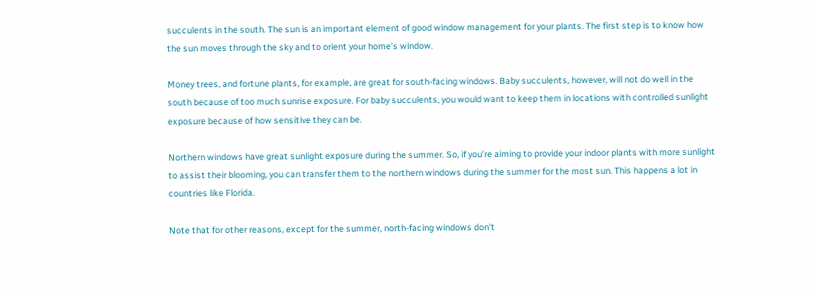succulents in the south. The sun is an important element of good window management for your plants. The first step is to know how the sun moves through the sky and to orient your home’s window.

Money trees, and fortune plants, for example, are great for south-facing windows. Baby succulents, however, will not do well in the south because of too much sunrise exposure. For baby succulents, you would want to keep them in locations with controlled sunlight exposure because of how sensitive they can be.

Northern windows have great sunlight exposure during the summer. So, if you’re aiming to provide your indoor plants with more sunlight to assist their blooming, you can transfer them to the northern windows during the summer for the most sun. This happens a lot in countries like Florida.

Note that for other reasons, except for the summer, north-facing windows don’t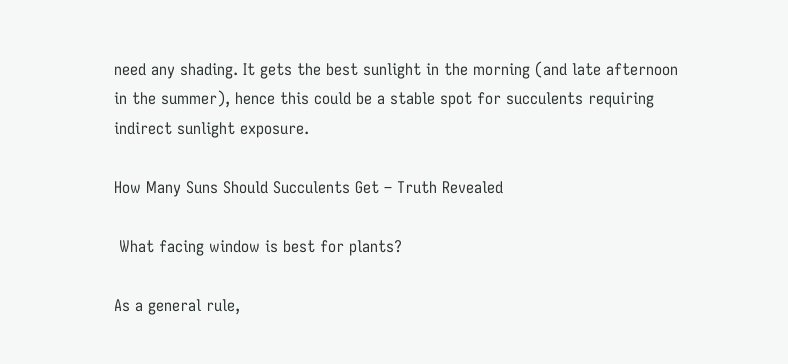need any shading. It gets the best sunlight in the morning (and late afternoon in the summer), hence this could be a stable spot for succulents requiring indirect sunlight exposure.

How Many Suns Should Succulents Get – Truth Revealed

 What facing window is best for plants?

As a general rule,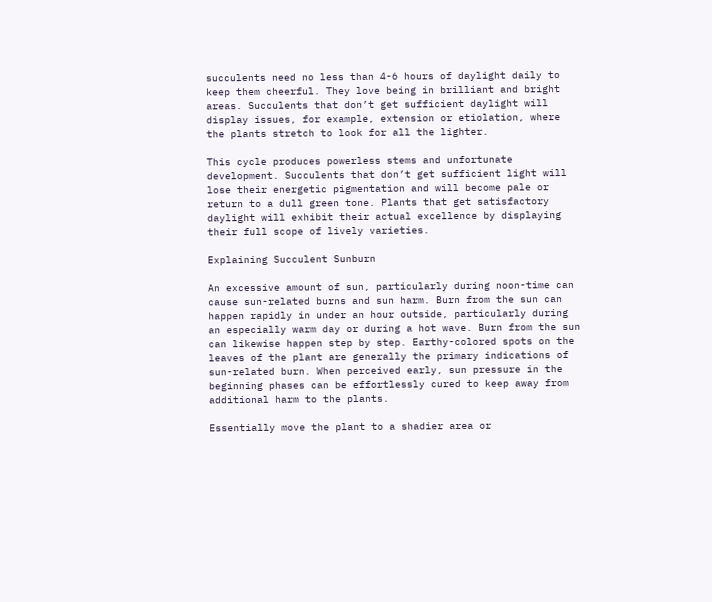succulents need no less than 4-6 hours of daylight daily to keep them cheerful. They love being in brilliant and bright areas. Succulents that don’t get sufficient daylight will display issues, for example, extension or etiolation, where the plants stretch to look for all the lighter.

This cycle produces powerless stems and unfortunate development. Succulents that don’t get sufficient light will lose their energetic pigmentation and will become pale or return to a dull green tone. Plants that get satisfactory daylight will exhibit their actual excellence by displaying their full scope of lively varieties.

Explaining Succulent Sunburn

An excessive amount of sun, particularly during noon-time can cause sun-related burns and sun harm. Burn from the sun can happen rapidly in under an hour outside, particularly during an especially warm day or during a hot wave. Burn from the sun can likewise happen step by step. Earthy-colored spots on the leaves of the plant are generally the primary indications of sun-related burn. When perceived early, sun pressure in the beginning phases can be effortlessly cured to keep away from additional harm to the plants.

Essentially move the plant to a shadier area or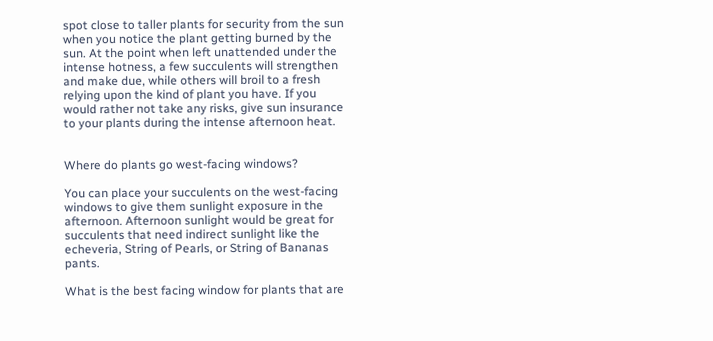spot close to taller plants for security from the sun when you notice the plant getting burned by the sun. At the point when left unattended under the intense hotness, a few succulents will strengthen and make due, while others will broil to a fresh relying upon the kind of plant you have. If you would rather not take any risks, give sun insurance to your plants during the intense afternoon heat.


Where do plants go west-facing windows?

You can place your succulents on the west-facing windows to give them sunlight exposure in the afternoon. Afternoon sunlight would be great for succulents that need indirect sunlight like the echeveria, String of Pearls, or String of Bananas pants.

What is the best facing window for plants that are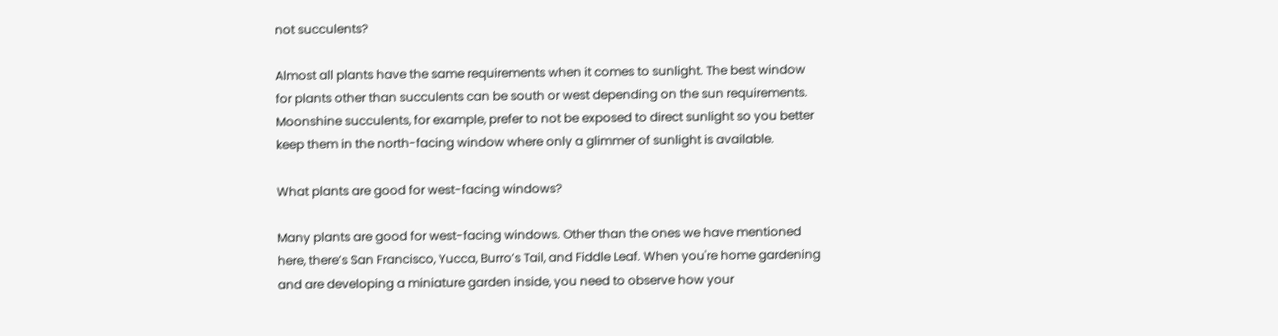not succulents?

Almost all plants have the same requirements when it comes to sunlight. The best window for plants other than succulents can be south or west depending on the sun requirements. Moonshine succulents, for example, prefer to not be exposed to direct sunlight so you better keep them in the north-facing window where only a glimmer of sunlight is available.

What plants are good for west-facing windows?

Many plants are good for west-facing windows. Other than the ones we have mentioned here, there’s San Francisco, Yucca, Burro’s Tail, and Fiddle Leaf. When you're home gardening and are developing a miniature garden inside, you need to observe how your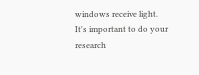windows receive light. It's important to do your research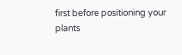first before positioning your plants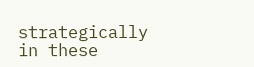strategically in these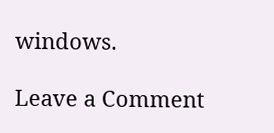windows.

Leave a Comment